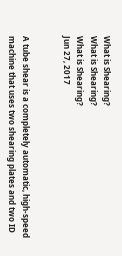What is Shearing?
What is Shearing?
What is Shearing?
Jun 27, 2017


A tube shear is a completely automatic, high-speed machine that uses two shearing plates and two ID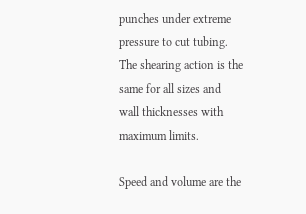punches under extreme pressure to cut tubing. The shearing action is the same for all sizes and wall thicknesses with maximum limits.

Speed and volume are the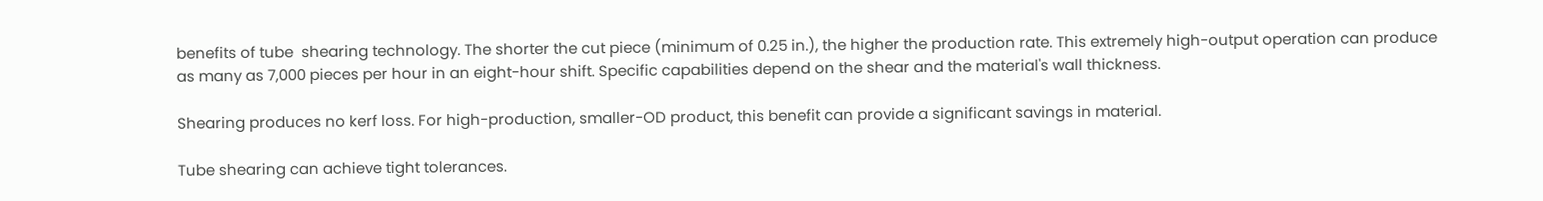benefits of tube  shearing technology. The shorter the cut piece (minimum of 0.25 in.), the higher the production rate. This extremely high-output operation can produce as many as 7,000 pieces per hour in an eight-hour shift. Specific capabilities depend on the shear and the material's wall thickness.

Shearing produces no kerf loss. For high-production, smaller-OD product, this benefit can provide a significant savings in material.

Tube shearing can achieve tight tolerances.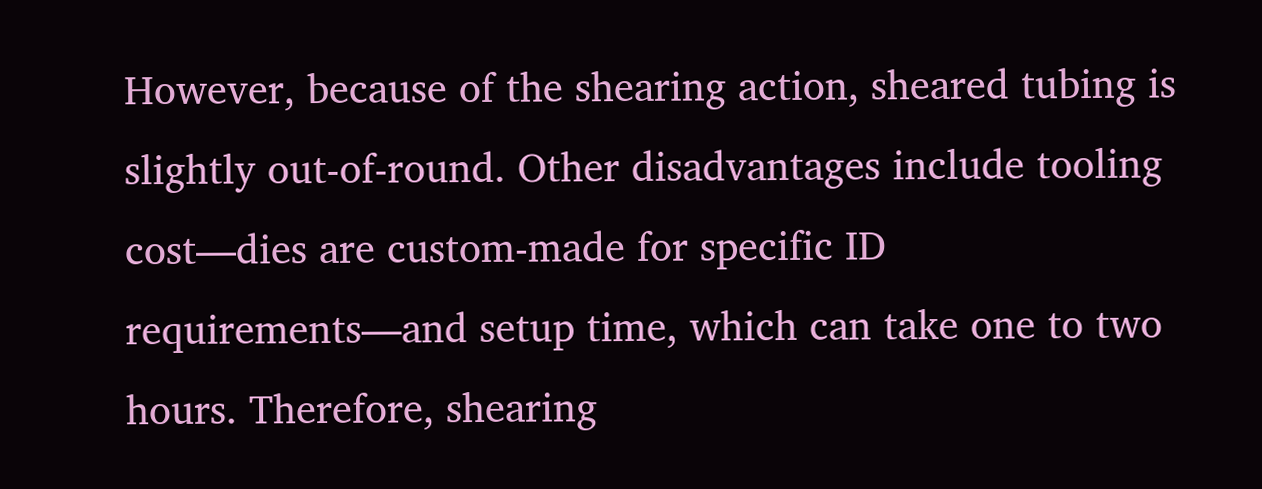However, because of the shearing action, sheared tubing is slightly out-of-round. Other disadvantages include tooling cost—dies are custom-made for specific ID requirements—and setup time, which can take one to two hours. Therefore, shearing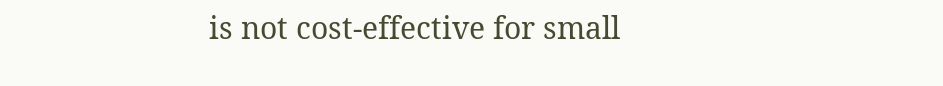is not cost-effective for small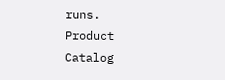runs.
Product Catalog